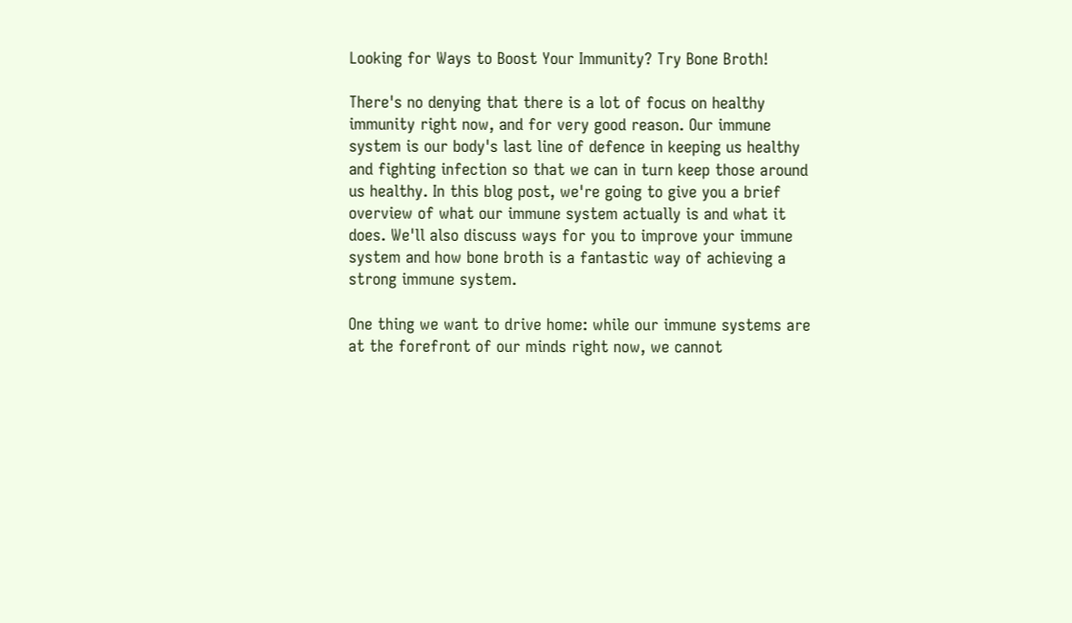Looking for Ways to Boost Your Immunity? Try Bone Broth!

There's no denying that there is a lot of focus on healthy immunity right now, and for very good reason. Our immune system is our body's last line of defence in keeping us healthy and fighting infection so that we can in turn keep those around us healthy. In this blog post, we're going to give you a brief overview of what our immune system actually is and what it does. We'll also discuss ways for you to improve your immune system and how bone broth is a fantastic way of achieving a strong immune system.

One thing we want to drive home: while our immune systems are at the forefront of our minds right now, we cannot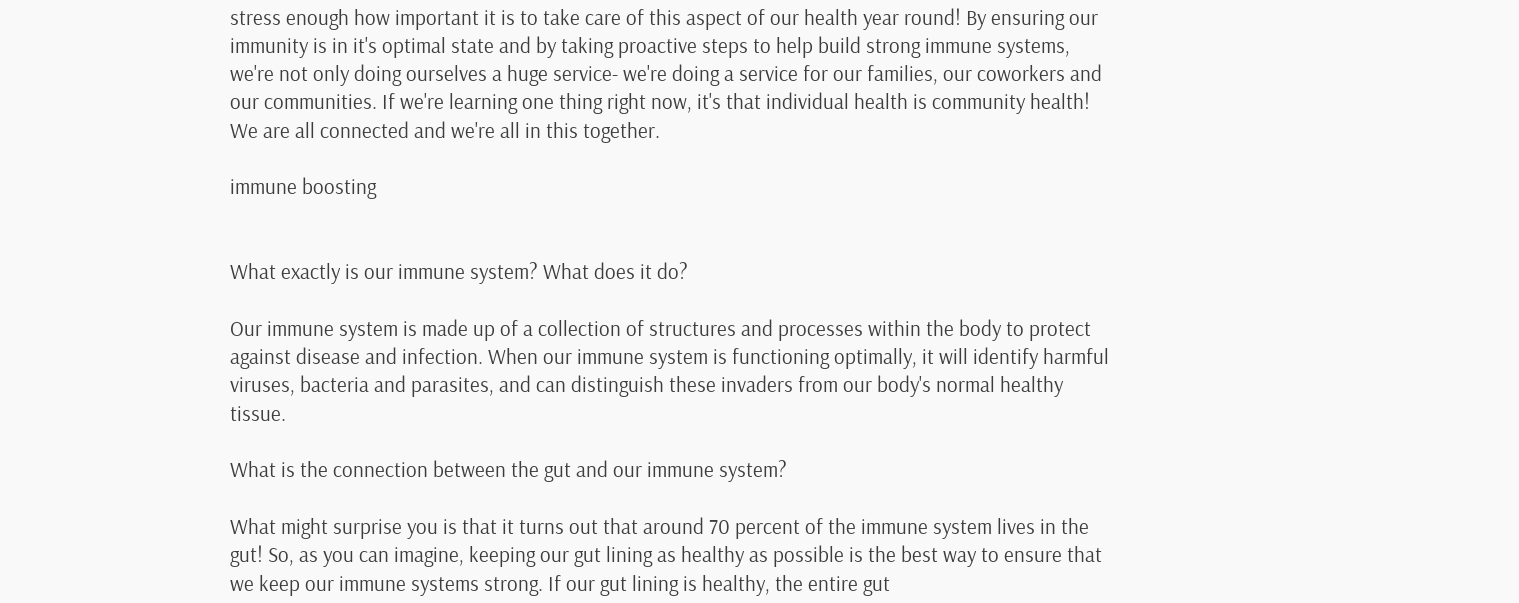stress enough how important it is to take care of this aspect of our health year round! By ensuring our immunity is in it's optimal state and by taking proactive steps to help build strong immune systems, we're not only doing ourselves a huge service- we're doing a service for our families, our coworkers and our communities. If we're learning one thing right now, it's that individual health is community health! We are all connected and we're all in this together.

immune boosting


What exactly is our immune system? What does it do?

Our immune system is made up of a collection of structures and processes within the body to protect against disease and infection. When our immune system is functioning optimally, it will identify harmful viruses, bacteria and parasites, and can distinguish these invaders from our body's normal healthy tissue.

What is the connection between the gut and our immune system?

What might surprise you is that it turns out that around 70 percent of the immune system lives in the gut! So, as you can imagine, keeping our gut lining as healthy as possible is the best way to ensure that we keep our immune systems strong. If our gut lining is healthy, the entire gut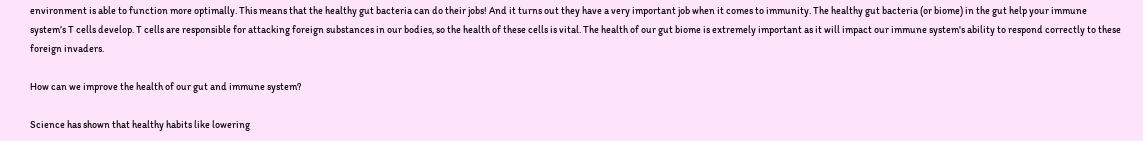environment is able to function more optimally. This means that the healthy gut bacteria can do their jobs! And it turns out they have a very important job when it comes to immunity. The healthy gut bacteria (or biome) in the gut help your immune system’s T cells develop. T cells are responsible for attacking foreign substances in our bodies, so the health of these cells is vital. The health of our gut biome is extremely important as it will impact our immune system's ability to respond correctly to these foreign invaders.

How can we improve the health of our gut and immune system?

Science has shown that healthy habits like lowering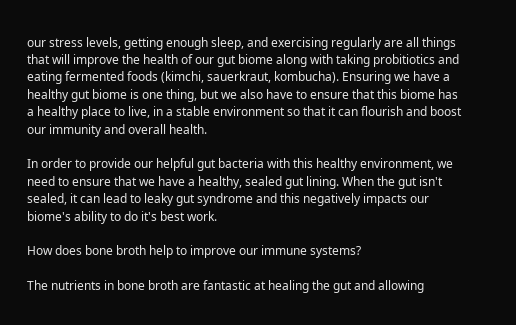our stress levels, getting enough sleep, and exercising regularly are all things that will improve the health of our gut biome along with taking probitiotics and eating fermented foods (kimchi, sauerkraut, kombucha). Ensuring we have a healthy gut biome is one thing, but we also have to ensure that this biome has a healthy place to live, in a stable environment so that it can flourish and boost our immunity and overall health.

In order to provide our helpful gut bacteria with this healthy environment, we need to ensure that we have a healthy, sealed gut lining. When the gut isn't sealed, it can lead to leaky gut syndrome and this negatively impacts our biome's ability to do it's best work.

How does bone broth help to improve our immune systems?

The nutrients in bone broth are fantastic at healing the gut and allowing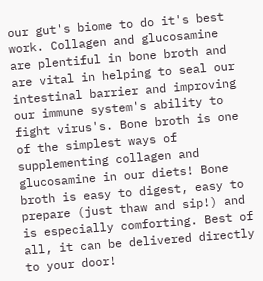our gut's biome to do it's best work. Collagen and glucosamine are plentiful in bone broth and are vital in helping to seal our intestinal barrier and improving our immune system's ability to fight virus's. Bone broth is one of the simplest ways of supplementing collagen and glucosamine in our diets! Bone broth is easy to digest, easy to prepare (just thaw and sip!) and is especially comforting. Best of all, it can be delivered directly to your door!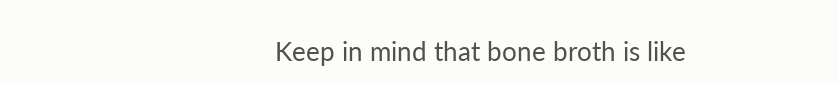Keep in mind that bone broth is like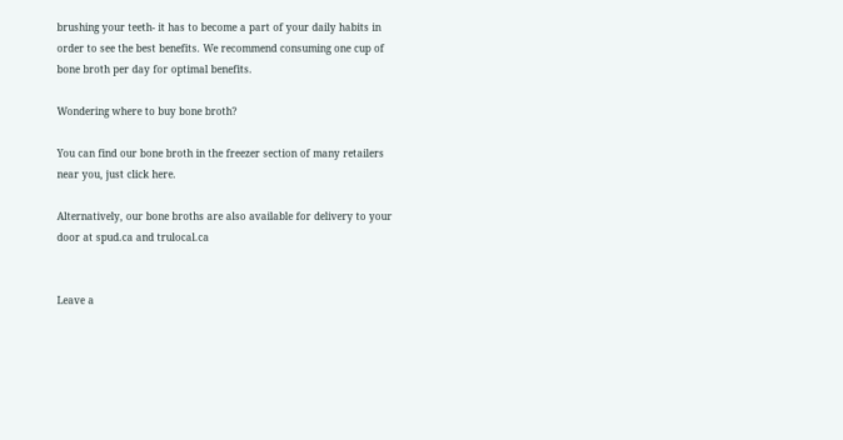brushing your teeth- it has to become a part of your daily habits in order to see the best benefits. We recommend consuming one cup of bone broth per day for optimal benefits.

Wondering where to buy bone broth?

You can find our bone broth in the freezer section of many retailers near you, just click here.

Alternatively, our bone broths are also available for delivery to your door at spud.ca and trulocal.ca


Leave a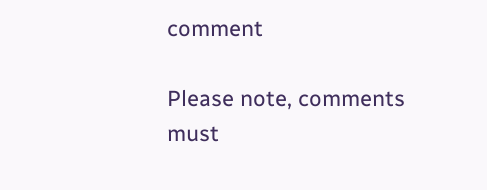comment

Please note, comments must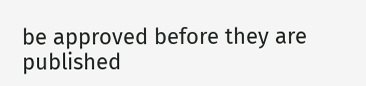be approved before they are published